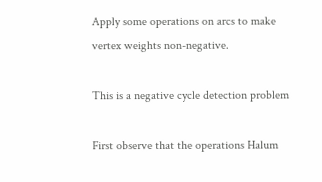Apply some operations on arcs to make vertex weights non-negative.

This is a negative cycle detection problem

First observe that the operations Halum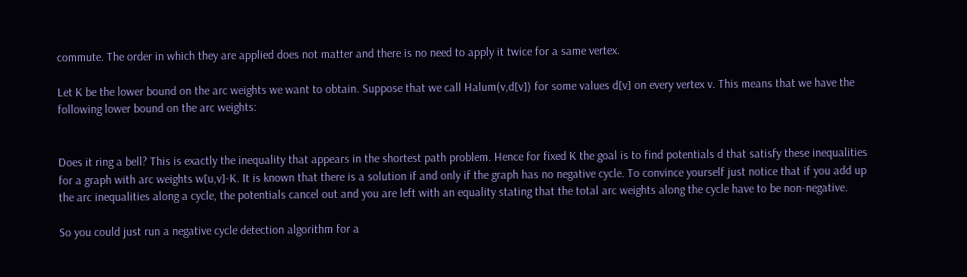commute. The order in which they are applied does not matter and there is no need to apply it twice for a same vertex.

Let K be the lower bound on the arc weights we want to obtain. Suppose that we call Halum(v,d[v]) for some values d[v] on every vertex v. This means that we have the following lower bound on the arc weights:


Does it ring a bell? This is exactly the inequality that appears in the shortest path problem. Hence for fixed K the goal is to find potentials d that satisfy these inequalities for a graph with arc weights w[u,v]-K. It is known that there is a solution if and only if the graph has no negative cycle. To convince yourself just notice that if you add up the arc inequalities along a cycle, the potentials cancel out and you are left with an equality stating that the total arc weights along the cycle have to be non-negative.

So you could just run a negative cycle detection algorithm for a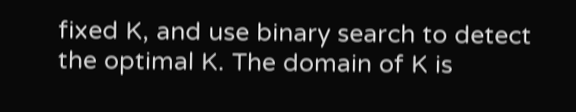fixed K, and use binary search to detect the optimal K. The domain of K is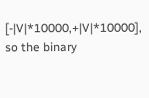[-|V|*10000,+|V|*10000], so the binary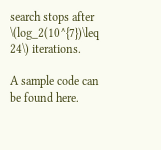search stops after \(log_2(10^{7})\leq 24\) iterations.

A sample code can be found here.